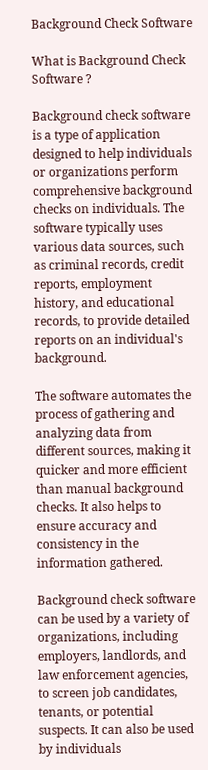Background Check Software

What is Background Check Software ?

Background check software is a type of application designed to help individuals or organizations perform comprehensive background checks on individuals. The software typically uses various data sources, such as criminal records, credit reports, employment history, and educational records, to provide detailed reports on an individual's background.

The software automates the process of gathering and analyzing data from different sources, making it quicker and more efficient than manual background checks. It also helps to ensure accuracy and consistency in the information gathered.

Background check software can be used by a variety of organizations, including employers, landlords, and law enforcement agencies, to screen job candidates, tenants, or potential suspects. It can also be used by individuals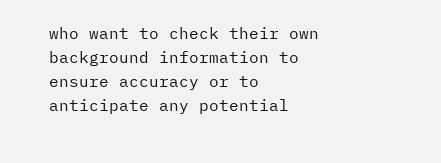who want to check their own background information to ensure accuracy or to anticipate any potential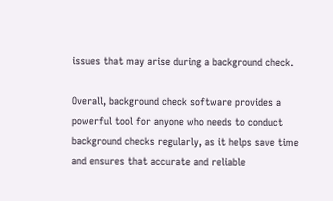issues that may arise during a background check.

Overall, background check software provides a powerful tool for anyone who needs to conduct background checks regularly, as it helps save time and ensures that accurate and reliable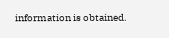information is obtained.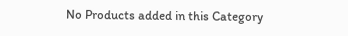No Products added in this Category